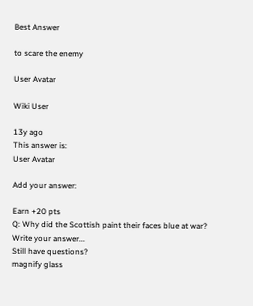Best Answer

to scare the enemy

User Avatar

Wiki User

13y ago
This answer is:
User Avatar

Add your answer:

Earn +20 pts
Q: Why did the Scottish paint their faces blue at war?
Write your answer...
Still have questions?
magnify glass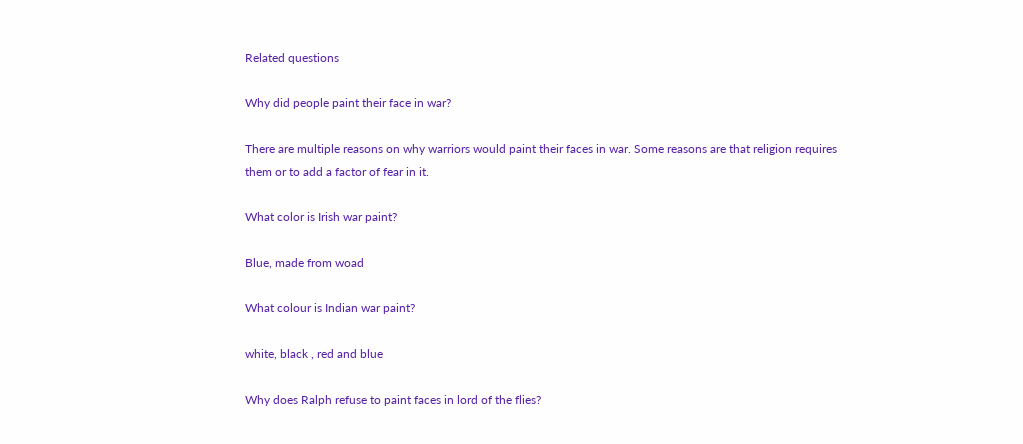Related questions

Why did people paint their face in war?

There are multiple reasons on why warriors would paint their faces in war. Some reasons are that religion requires them or to add a factor of fear in it.

What color is Irish war paint?

Blue, made from woad

What colour is Indian war paint?

white, black , red and blue

Why does Ralph refuse to paint faces in lord of the flies?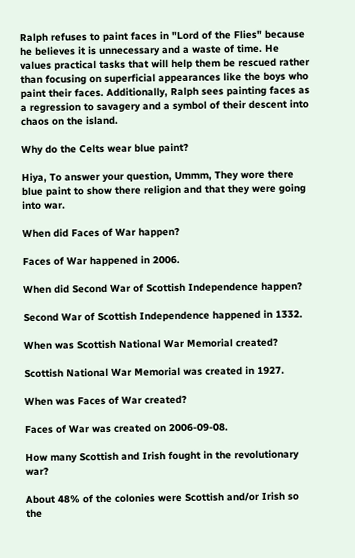Ralph refuses to paint faces in "Lord of the Flies" because he believes it is unnecessary and a waste of time. He values practical tasks that will help them be rescued rather than focusing on superficial appearances like the boys who paint their faces. Additionally, Ralph sees painting faces as a regression to savagery and a symbol of their descent into chaos on the island.

Why do the Celts wear blue paint?

Hiya, To answer your question, Ummm, They wore there blue paint to show there religion and that they were going into war.

When did Faces of War happen?

Faces of War happened in 2006.

When did Second War of Scottish Independence happen?

Second War of Scottish Independence happened in 1332.

When was Scottish National War Memorial created?

Scottish National War Memorial was created in 1927.

When was Faces of War created?

Faces of War was created on 2006-09-08.

How many Scottish and Irish fought in the revolutionary war?

About 48% of the colonies were Scottish and/or Irish so the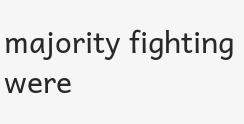majority fighting were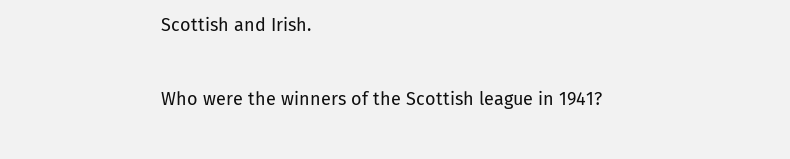Scottish and Irish.

Who were the winners of the Scottish league in 1941?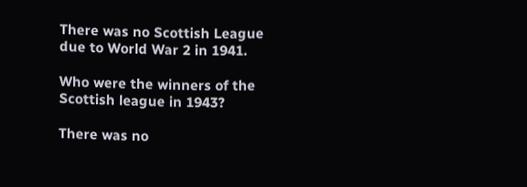There was no Scottish League due to World War 2 in 1941.

Who were the winners of the Scottish league in 1943?

There was no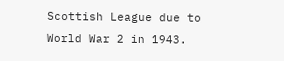Scottish League due to World War 2 in 1943.